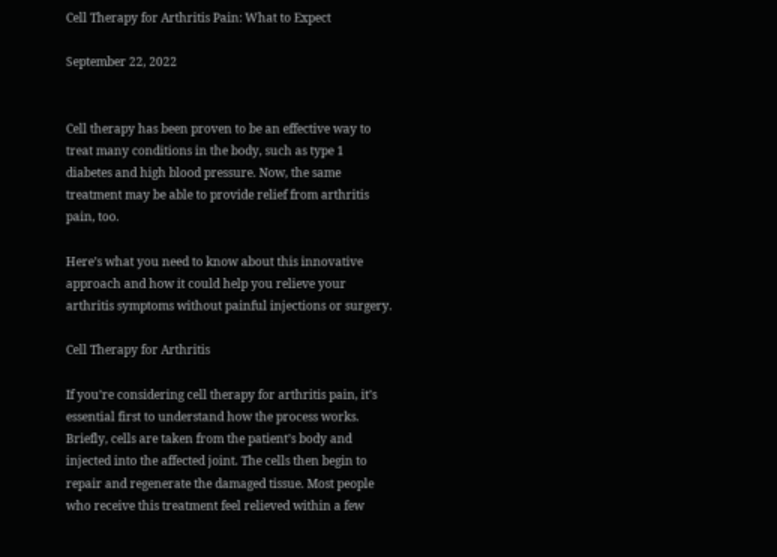Cell Therapy for Arthritis Pain: What to Expect

September 22, 2022


Cell therapy has been proven to be an effective way to treat many conditions in the body, such as type 1 diabetes and high blood pressure. Now, the same treatment may be able to provide relief from arthritis pain, too.

Here’s what you need to know about this innovative approach and how it could help you relieve your arthritis symptoms without painful injections or surgery.

Cell Therapy for Arthritis

If you’re considering cell therapy for arthritis pain, it’s essential first to understand how the process works. Briefly, cells are taken from the patient’s body and injected into the affected joint. The cells then begin to repair and regenerate the damaged tissue. Most people who receive this treatment feel relieved within a few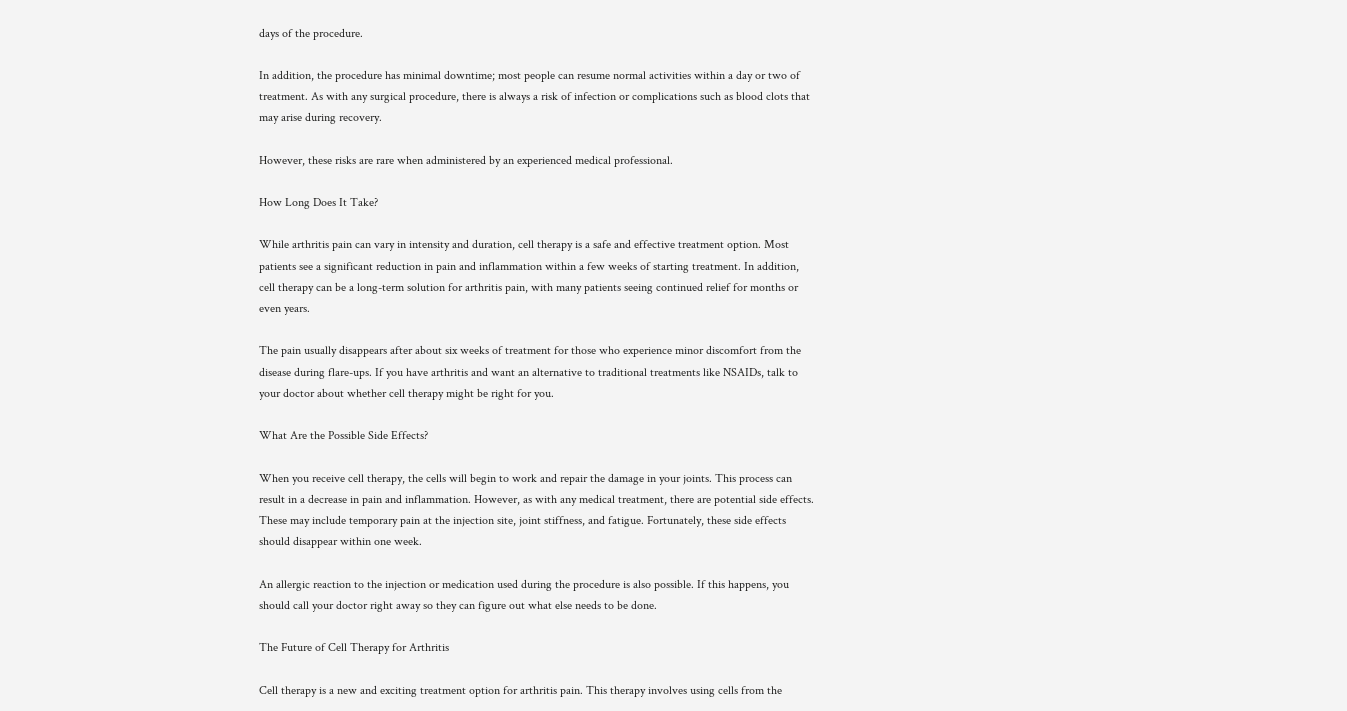days of the procedure.

In addition, the procedure has minimal downtime; most people can resume normal activities within a day or two of treatment. As with any surgical procedure, there is always a risk of infection or complications such as blood clots that may arise during recovery.

However, these risks are rare when administered by an experienced medical professional.

How Long Does It Take?

While arthritis pain can vary in intensity and duration, cell therapy is a safe and effective treatment option. Most patients see a significant reduction in pain and inflammation within a few weeks of starting treatment. In addition, cell therapy can be a long-term solution for arthritis pain, with many patients seeing continued relief for months or even years.

The pain usually disappears after about six weeks of treatment for those who experience minor discomfort from the disease during flare-ups. If you have arthritis and want an alternative to traditional treatments like NSAIDs, talk to your doctor about whether cell therapy might be right for you.

What Are the Possible Side Effects?

When you receive cell therapy, the cells will begin to work and repair the damage in your joints. This process can result in a decrease in pain and inflammation. However, as with any medical treatment, there are potential side effects. These may include temporary pain at the injection site, joint stiffness, and fatigue. Fortunately, these side effects should disappear within one week.

An allergic reaction to the injection or medication used during the procedure is also possible. If this happens, you should call your doctor right away so they can figure out what else needs to be done.

The Future of Cell Therapy for Arthritis

Cell therapy is a new and exciting treatment option for arthritis pain. This therapy involves using cells from the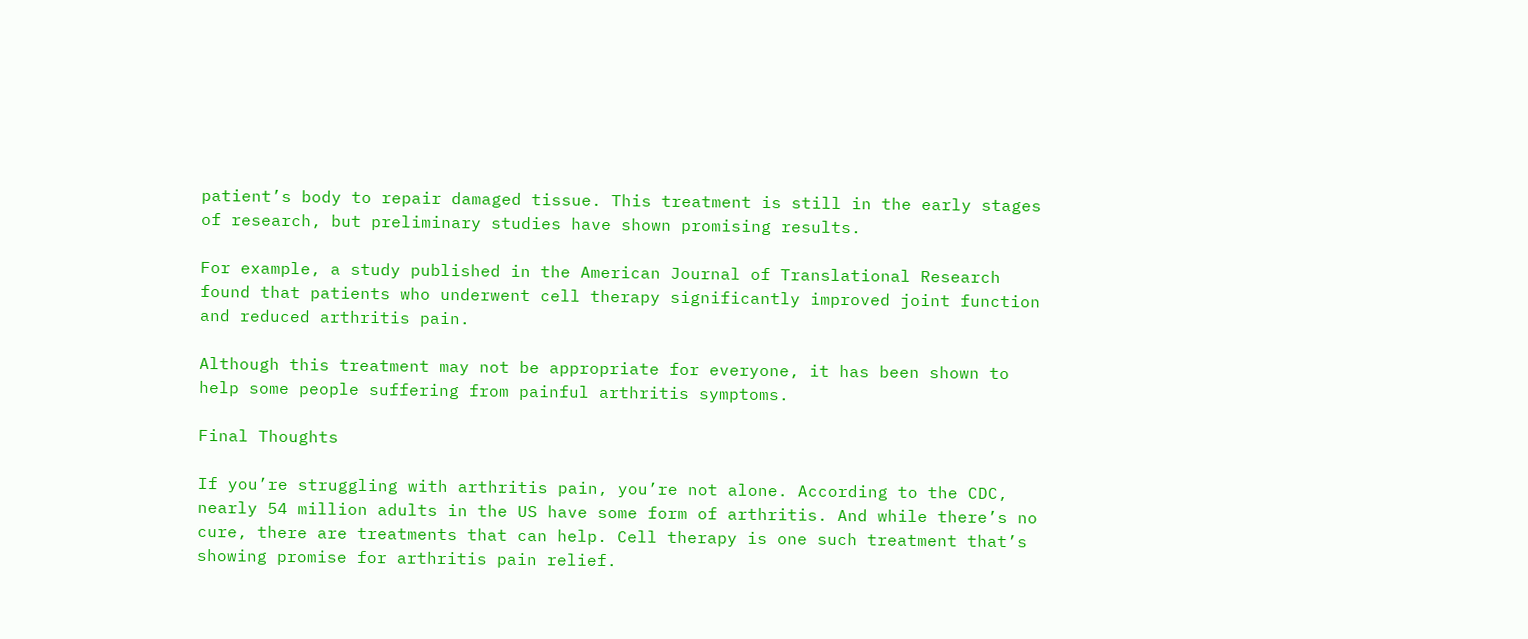patient’s body to repair damaged tissue. This treatment is still in the early stages of research, but preliminary studies have shown promising results.

For example, a study published in the American Journal of Translational Research found that patients who underwent cell therapy significantly improved joint function and reduced arthritis pain.

Although this treatment may not be appropriate for everyone, it has been shown to help some people suffering from painful arthritis symptoms.

Final Thoughts

If you’re struggling with arthritis pain, you’re not alone. According to the CDC, nearly 54 million adults in the US have some form of arthritis. And while there’s no cure, there are treatments that can help. Cell therapy is one such treatment that’s showing promise for arthritis pain relief.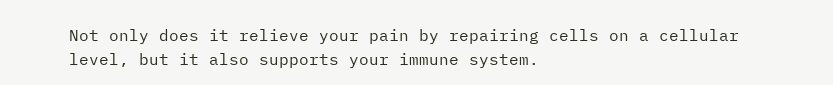Not only does it relieve your pain by repairing cells on a cellular level, but it also supports your immune system.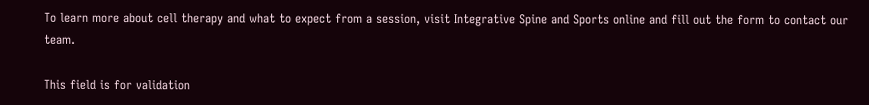To learn more about cell therapy and what to expect from a session, visit Integrative Spine and Sports online and fill out the form to contact our team.

This field is for validation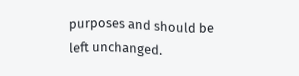purposes and should be left unchanged.